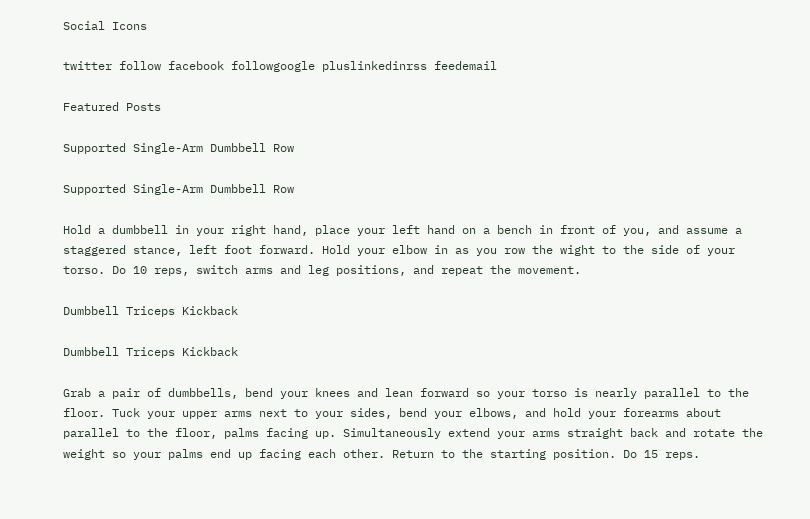Social Icons

twitter follow facebook followgoogle pluslinkedinrss feedemail

Featured Posts

Supported Single-Arm Dumbbell Row

Supported Single-Arm Dumbbell Row

Hold a dumbbell in your right hand, place your left hand on a bench in front of you, and assume a staggered stance, left foot forward. Hold your elbow in as you row the wight to the side of your torso. Do 10 reps, switch arms and leg positions, and repeat the movement.

Dumbbell Triceps Kickback

Dumbbell Triceps Kickback

Grab a pair of dumbbells, bend your knees and lean forward so your torso is nearly parallel to the floor. Tuck your upper arms next to your sides, bend your elbows, and hold your forearms about parallel to the floor, palms facing up. Simultaneously extend your arms straight back and rotate the weight so your palms end up facing each other. Return to the starting position. Do 15 reps.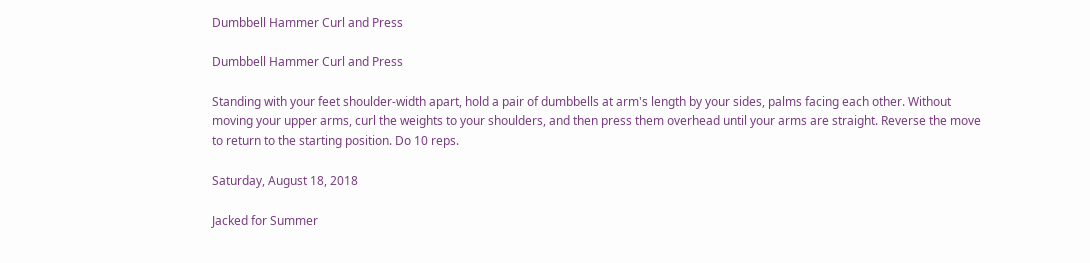Dumbbell Hammer Curl and Press

Dumbbell Hammer Curl and Press

Standing with your feet shoulder-width apart, hold a pair of dumbbells at arm's length by your sides, palms facing each other. Without moving your upper arms, curl the weights to your shoulders, and then press them overhead until your arms are straight. Reverse the move to return to the starting position. Do 10 reps.

Saturday, August 18, 2018

Jacked for Summer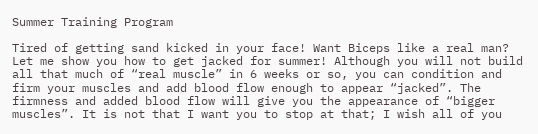Summer Training Program

Tired of getting sand kicked in your face! Want Biceps like a real man? Let me show you how to get jacked for summer! Although you will not build all that much of “real muscle” in 6 weeks or so, you can condition and firm your muscles and add blood flow enough to appear “jacked”. The firmness and added blood flow will give you the appearance of “bigger muscles”. It is not that I want you to stop at that; I wish all of you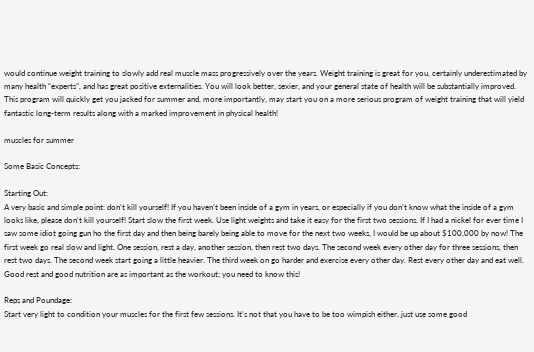would continue weight training to slowly add real muscle mass progressively over the years. Weight training is great for you, certainly underestimated by many health “experts”, and has great positive externalities. You will look better, sexier, and your general state of health will be substantially improved. This program will quickly get you jacked for summer and, more importantly, may start you on a more serious program of weight training that will yield fantastic long-term results along with a marked improvement in physical health!

muscles for summer

Some Basic Concepts:

Starting Out:
A very basic and simple point: don’t kill yourself! If you haven’t been inside of a gym in years, or especially if you don’t know what the inside of a gym looks like, please don’t kill yourself! Start slow the first week. Use light weights and take it easy for the first two sessions. If I had a nickel for ever time I saw some idiot going gun ho the first day and then being barely being able to move for the next two weeks, I would be up about $100,000 by now! The first week go real slow and light. One session, rest a day, another session, then rest two days. The second week every other day for three sessions, then rest two days. The second week start going a little heavier. The third week on go harder and exercise every other day. Rest every other day and eat well. Good rest and good nutrition are as important as the workout; you need to know this!

Reps and Poundage:
Start very light to condition your muscles for the first few sessions. It’s not that you have to be too wimpish either, just use some good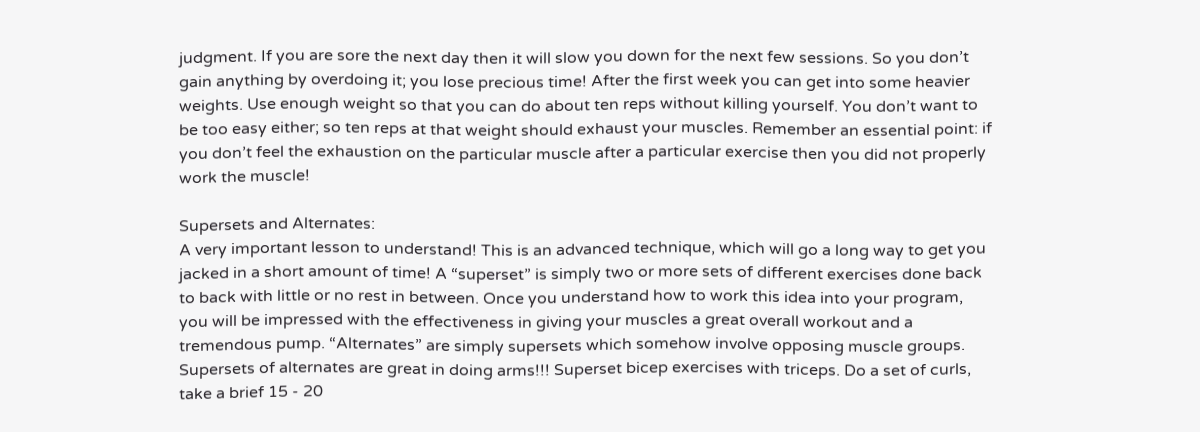judgment. If you are sore the next day then it will slow you down for the next few sessions. So you don’t gain anything by overdoing it; you lose precious time! After the first week you can get into some heavier weights. Use enough weight so that you can do about ten reps without killing yourself. You don’t want to be too easy either; so ten reps at that weight should exhaust your muscles. Remember an essential point: if you don’t feel the exhaustion on the particular muscle after a particular exercise then you did not properly work the muscle!

Supersets and Alternates:
A very important lesson to understand! This is an advanced technique, which will go a long way to get you jacked in a short amount of time! A “superset” is simply two or more sets of different exercises done back to back with little or no rest in between. Once you understand how to work this idea into your program, you will be impressed with the effectiveness in giving your muscles a great overall workout and a tremendous pump. “Alternates” are simply supersets which somehow involve opposing muscle groups. Supersets of alternates are great in doing arms!!! Superset bicep exercises with triceps. Do a set of curls, take a brief 15 - 20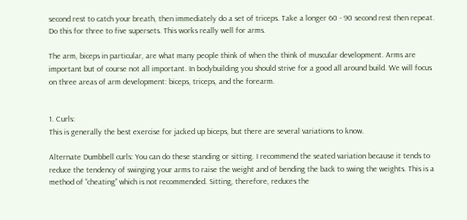second rest to catch your breath, then immediately do a set of triceps. Take a longer 60 - 90 second rest then repeat. Do this for three to five supersets. This works really well for arms.

The arm, biceps in particular, are what many people think of when the think of muscular development. Arms are important but of course not all important. In bodybuilding you should strive for a good all around build. We will focus on three areas of arm development: biceps, triceps, and the forearm.


1. Curls:
This is generally the best exercise for jacked up biceps, but there are several variations to know.

Alternate Dumbbell curls: You can do these standing or sitting. I recommend the seated variation because it tends to reduce the tendency of swinging your arms to raise the weight and of bending the back to swing the weights. This is a method of “cheating” which is not recommended. Sitting, therefore, reduces the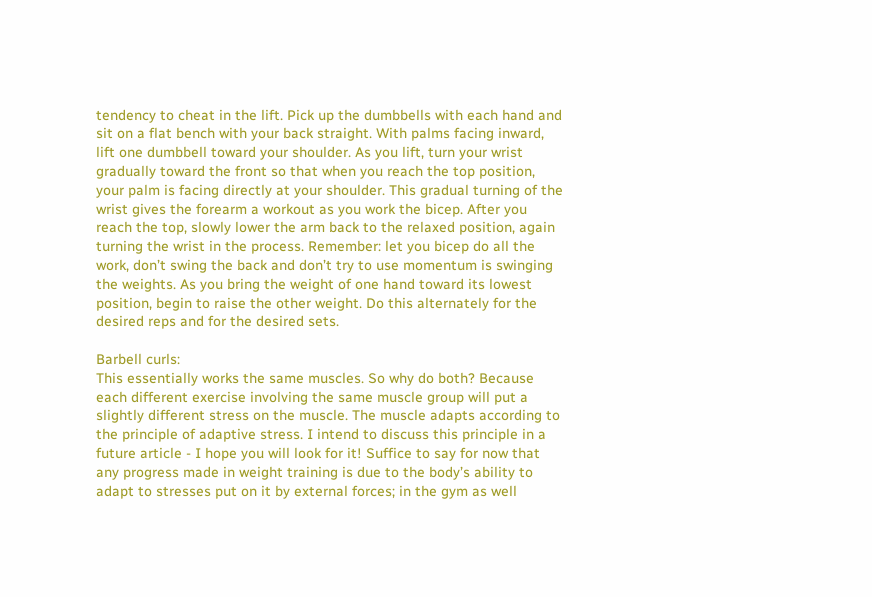tendency to cheat in the lift. Pick up the dumbbells with each hand and sit on a flat bench with your back straight. With palms facing inward, lift one dumbbell toward your shoulder. As you lift, turn your wrist gradually toward the front so that when you reach the top position, your palm is facing directly at your shoulder. This gradual turning of the wrist gives the forearm a workout as you work the bicep. After you reach the top, slowly lower the arm back to the relaxed position, again turning the wrist in the process. Remember: let you bicep do all the work, don’t swing the back and don’t try to use momentum is swinging the weights. As you bring the weight of one hand toward its lowest position, begin to raise the other weight. Do this alternately for the desired reps and for the desired sets.

Barbell curls:
This essentially works the same muscles. So why do both? Because each different exercise involving the same muscle group will put a slightly different stress on the muscle. The muscle adapts according to the principle of adaptive stress. I intend to discuss this principle in a future article - I hope you will look for it! Suffice to say for now that any progress made in weight training is due to the body’s ability to adapt to stresses put on it by external forces; in the gym as well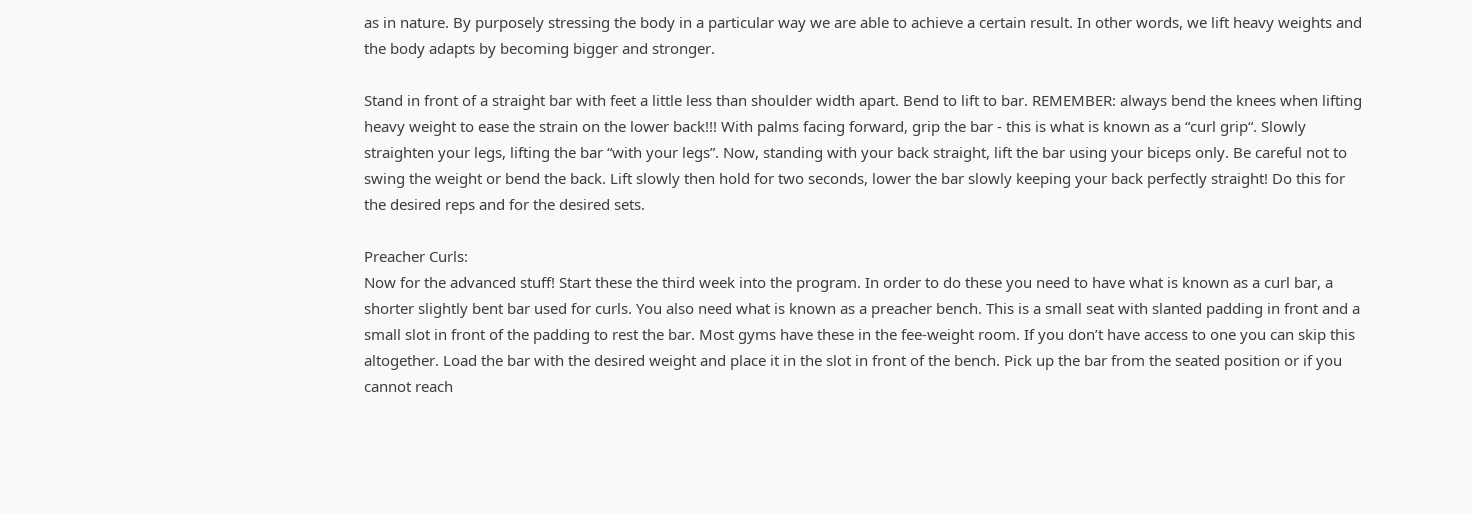as in nature. By purposely stressing the body in a particular way we are able to achieve a certain result. In other words, we lift heavy weights and the body adapts by becoming bigger and stronger.

Stand in front of a straight bar with feet a little less than shoulder width apart. Bend to lift to bar. REMEMBER: always bend the knees when lifting heavy weight to ease the strain on the lower back!!! With palms facing forward, grip the bar - this is what is known as a “curl grip“. Slowly straighten your legs, lifting the bar “with your legs”. Now, standing with your back straight, lift the bar using your biceps only. Be careful not to swing the weight or bend the back. Lift slowly then hold for two seconds, lower the bar slowly keeping your back perfectly straight! Do this for the desired reps and for the desired sets.

Preacher Curls:
Now for the advanced stuff! Start these the third week into the program. In order to do these you need to have what is known as a curl bar, a shorter slightly bent bar used for curls. You also need what is known as a preacher bench. This is a small seat with slanted padding in front and a small slot in front of the padding to rest the bar. Most gyms have these in the fee-weight room. If you don’t have access to one you can skip this altogether. Load the bar with the desired weight and place it in the slot in front of the bench. Pick up the bar from the seated position or if you cannot reach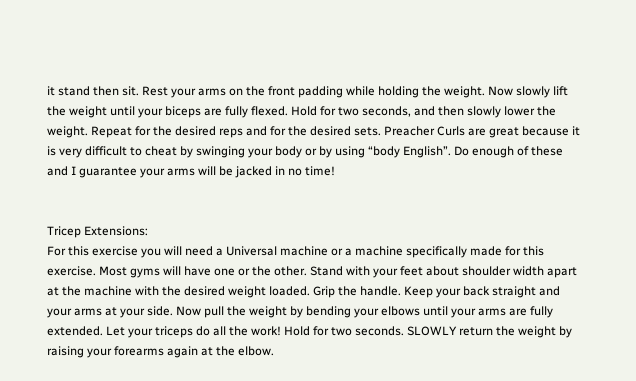it stand then sit. Rest your arms on the front padding while holding the weight. Now slowly lift the weight until your biceps are fully flexed. Hold for two seconds, and then slowly lower the weight. Repeat for the desired reps and for the desired sets. Preacher Curls are great because it is very difficult to cheat by swinging your body or by using “body English”. Do enough of these and I guarantee your arms will be jacked in no time!


Tricep Extensions:
For this exercise you will need a Universal machine or a machine specifically made for this exercise. Most gyms will have one or the other. Stand with your feet about shoulder width apart at the machine with the desired weight loaded. Grip the handle. Keep your back straight and your arms at your side. Now pull the weight by bending your elbows until your arms are fully extended. Let your triceps do all the work! Hold for two seconds. SLOWLY return the weight by raising your forearms again at the elbow.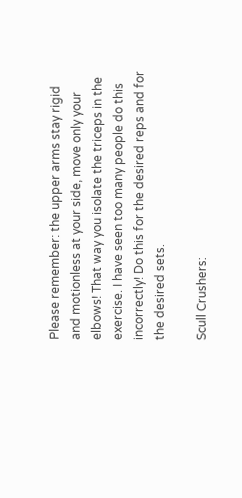Please remember: the upper arms stay rigid and motionless at your side, move only your elbows! That way you isolate the triceps in the exercise. I have seen too many people do this incorrectly! Do this for the desired reps and for the desired sets.

Scull Crushers: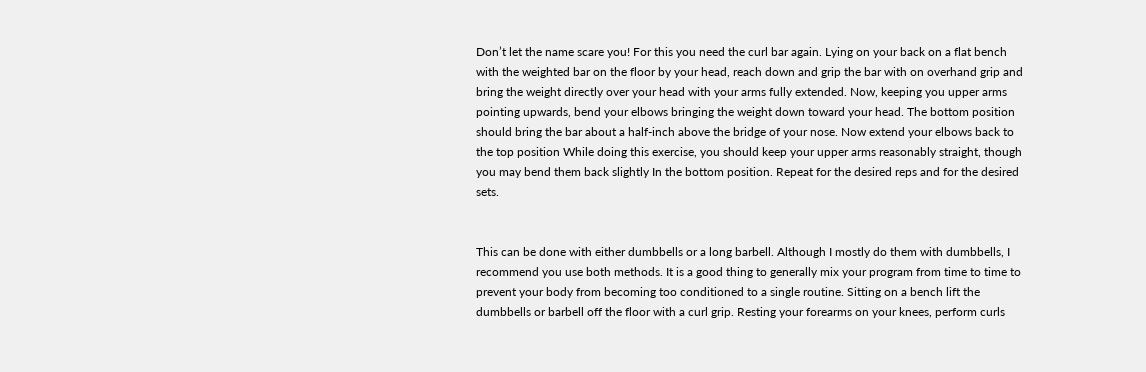Don’t let the name scare you! For this you need the curl bar again. Lying on your back on a flat bench with the weighted bar on the floor by your head, reach down and grip the bar with on overhand grip and bring the weight directly over your head with your arms fully extended. Now, keeping you upper arms pointing upwards, bend your elbows bringing the weight down toward your head. The bottom position should bring the bar about a half-inch above the bridge of your nose. Now extend your elbows back to the top position While doing this exercise, you should keep your upper arms reasonably straight, though you may bend them back slightly In the bottom position. Repeat for the desired reps and for the desired sets.


This can be done with either dumbbells or a long barbell. Although I mostly do them with dumbbells, I recommend you use both methods. It is a good thing to generally mix your program from time to time to prevent your body from becoming too conditioned to a single routine. Sitting on a bench lift the dumbbells or barbell off the floor with a curl grip. Resting your forearms on your knees, perform curls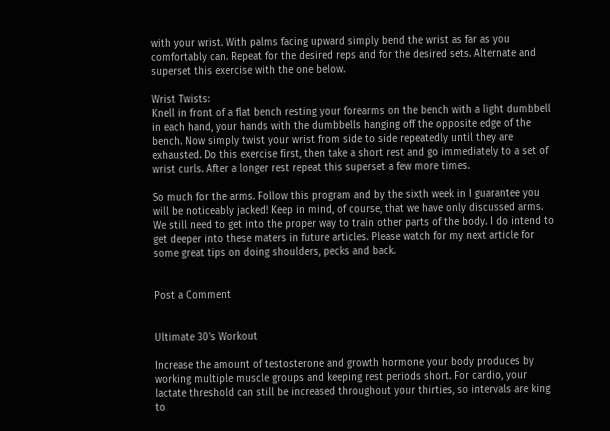with your wrist. With palms facing upward simply bend the wrist as far as you comfortably can. Repeat for the desired reps and for the desired sets. Alternate and superset this exercise with the one below.

Wrist Twists:
Knell in front of a flat bench resting your forearms on the bench with a light dumbbell in each hand, your hands with the dumbbells hanging off the opposite edge of the bench. Now simply twist your wrist from side to side repeatedly until they are exhausted. Do this exercise first, then take a short rest and go immediately to a set of wrist curls. After a longer rest repeat this superset a few more times.

So much for the arms. Follow this program and by the sixth week in I guarantee you will be noticeably jacked! Keep in mind, of course, that we have only discussed arms. We still need to get into the proper way to train other parts of the body. I do intend to get deeper into these maters in future articles. Please watch for my next article for some great tips on doing shoulders, pecks and back.


Post a Comment


Ultimate 30's Workout

Increase the amount of testosterone and growth hormone your body produces by working multiple muscle groups and keeping rest periods short. For cardio, your lactate threshold can still be increased throughout your thirties, so intervals are king to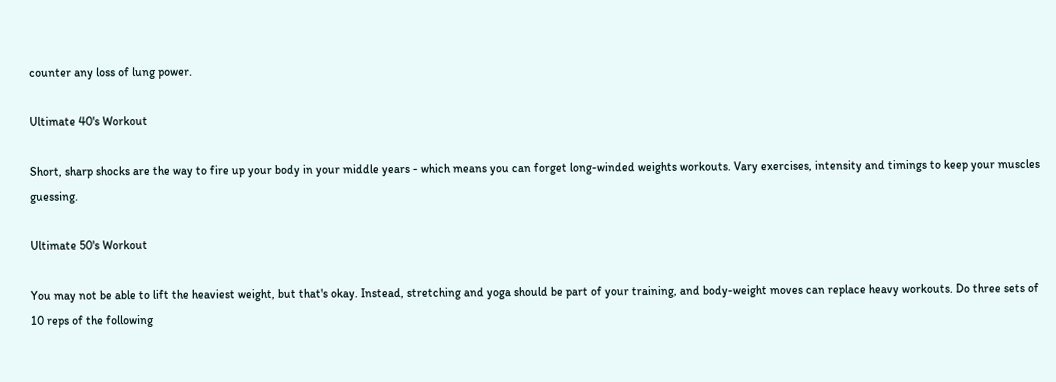counter any loss of lung power.

Ultimate 40's Workout

Short, sharp shocks are the way to fire up your body in your middle years - which means you can forget long-winded weights workouts. Vary exercises, intensity and timings to keep your muscles guessing.

Ultimate 50's Workout

You may not be able to lift the heaviest weight, but that's okay. Instead, stretching and yoga should be part of your training, and body-weight moves can replace heavy workouts. Do three sets of 10 reps of the following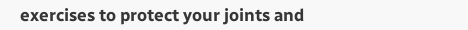exercises to protect your joints and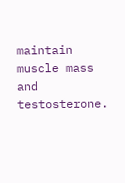maintain muscle mass and testosterone.